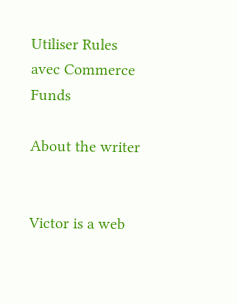Utiliser Rules avec Commerce Funds

About the writer


Victor is a web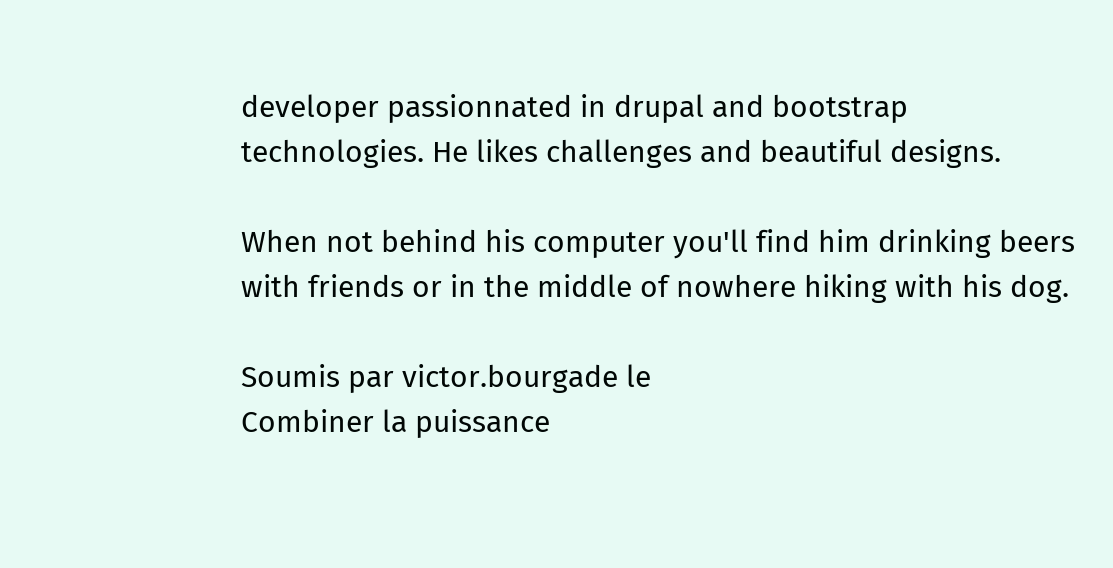developer passionnated in drupal and bootstrap technologies. He likes challenges and beautiful designs.

When not behind his computer you'll find him drinking beers with friends or in the middle of nowhere hiking with his dog.

Soumis par victor.bourgade le
Combiner la puissance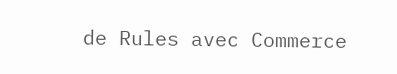de Rules avec Commerce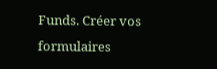Funds. Créer vos formulaires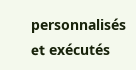personnalisés et exécutés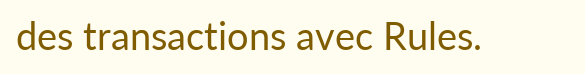des transactions avec Rules.